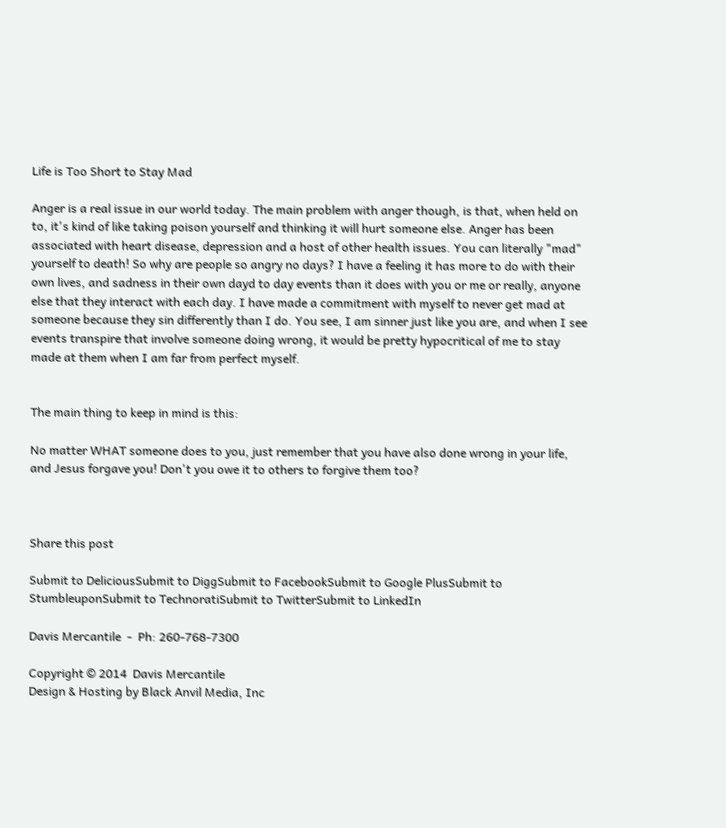Life is Too Short to Stay Mad

Anger is a real issue in our world today. The main problem with anger though, is that, when held on to, it's kind of like taking poison yourself and thinking it will hurt someone else. Anger has been associated with heart disease, depression and a host of other health issues. You can literally "mad" yourself to death! So why are people so angry no days? I have a feeling it has more to do with their own lives, and sadness in their own dayd to day events than it does with you or me or really, anyone else that they interact with each day. I have made a commitment with myself to never get mad at someone because they sin differently than I do. You see, I am sinner just like you are, and when I see events transpire that involve someone doing wrong, it would be pretty hypocritical of me to stay made at them when I am far from perfect myself.


The main thing to keep in mind is this:

No matter WHAT someone does to you, just remember that you have also done wrong in your life, and Jesus forgave you! Don't you owe it to others to forgive them too?



Share this post

Submit to DeliciousSubmit to DiggSubmit to FacebookSubmit to Google PlusSubmit to StumbleuponSubmit to TechnoratiSubmit to TwitterSubmit to LinkedIn

Davis Mercantile  -  Ph: 260-768-7300

Copyright © 2014  Davis Mercantile
Design & Hosting by Black Anvil Media, Inc